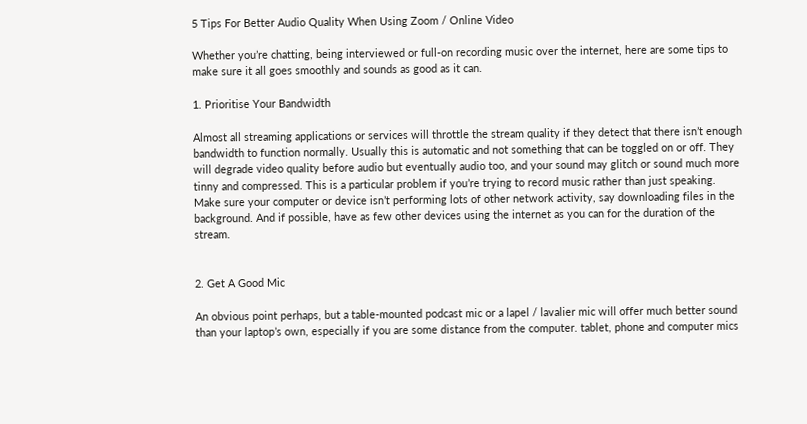5 Tips For Better Audio Quality When Using Zoom / Online Video

Whether you’re chatting, being interviewed or full-on recording music over the internet, here are some tips to make sure it all goes smoothly and sounds as good as it can.

1. Prioritise Your Bandwidth

Almost all streaming applications or services will throttle the stream quality if they detect that there isn’t enough bandwidth to function normally. Usually this is automatic and not something that can be toggled on or off. They will degrade video quality before audio but eventually audio too, and your sound may glitch or sound much more tinny and compressed. This is a particular problem if you’re trying to record music rather than just speaking. Make sure your computer or device isn’t performing lots of other network activity, say downloading files in the background. And if possible, have as few other devices using the internet as you can for the duration of the stream.


2. Get A Good Mic

An obvious point perhaps, but a table-mounted podcast mic or a lapel / lavalier mic will offer much better sound than your laptop’s own, especially if you are some distance from the computer. tablet, phone and computer mics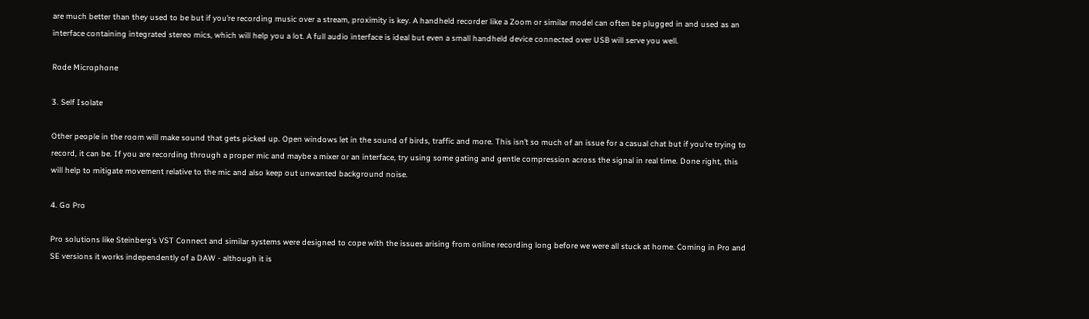are much better than they used to be but if you’re recording music over a stream, proximity is key. A handheld recorder like a Zoom or similar model can often be plugged in and used as an interface containing integrated stereo mics, which will help you a lot. A full audio interface is ideal but even a small handheld device connected over USB will serve you well.

Rode Microphone

3. Self Isolate

Other people in the room will make sound that gets picked up. Open windows let in the sound of birds, traffic and more. This isn’t so much of an issue for a casual chat but if you’re trying to record, it can be. If you are recording through a proper mic and maybe a mixer or an interface, try using some gating and gentle compression across the signal in real time. Done right, this will help to mitigate movement relative to the mic and also keep out unwanted background noise.

4. Go Pro

Pro solutions like Steinberg’s VST Connect and similar systems were designed to cope with the issues arising from online recording long before we were all stuck at home. Coming in Pro and SE versions it works independently of a DAW - although it is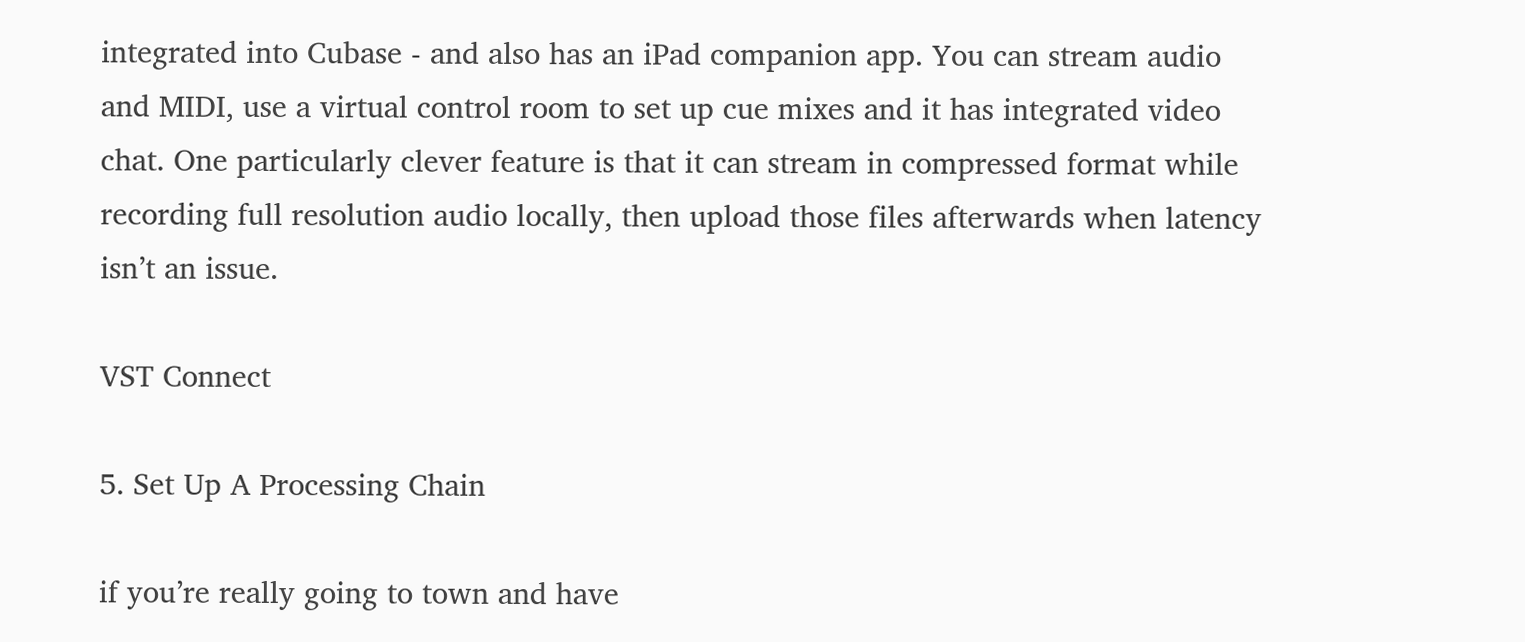integrated into Cubase - and also has an iPad companion app. You can stream audio and MIDI, use a virtual control room to set up cue mixes and it has integrated video chat. One particularly clever feature is that it can stream in compressed format while recording full resolution audio locally, then upload those files afterwards when latency isn’t an issue.

VST Connect

5. Set Up A Processing Chain

if you’re really going to town and have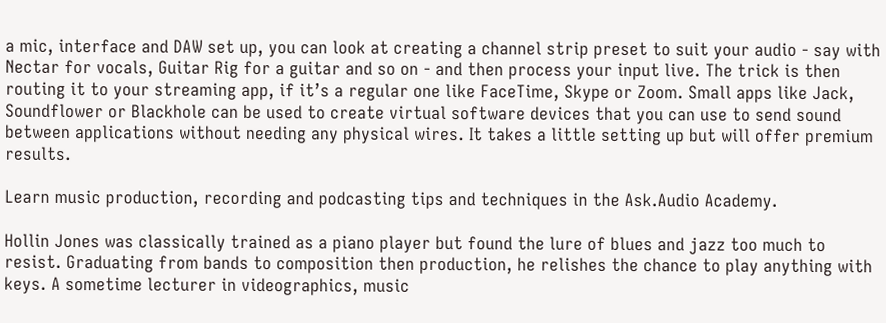a mic, interface and DAW set up, you can look at creating a channel strip preset to suit your audio - say with Nectar for vocals, Guitar Rig for a guitar and so on - and then process your input live. The trick is then routing it to your streaming app, if it’s a regular one like FaceTime, Skype or Zoom. Small apps like Jack, Soundflower or Blackhole can be used to create virtual software devices that you can use to send sound between applications without needing any physical wires. It takes a little setting up but will offer premium results.

Learn music production, recording and podcasting tips and techniques in the Ask.Audio Academy.

Hollin Jones was classically trained as a piano player but found the lure of blues and jazz too much to resist. Graduating from bands to composition then production, he relishes the chance to play anything with keys. A sometime lecturer in videographics, music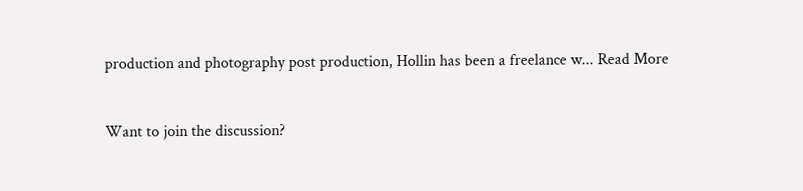production and photography post production, Hollin has been a freelance w... Read More


Want to join the discussion?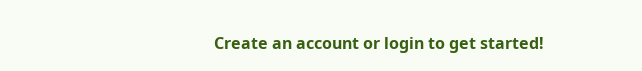Create an account or login to get started!